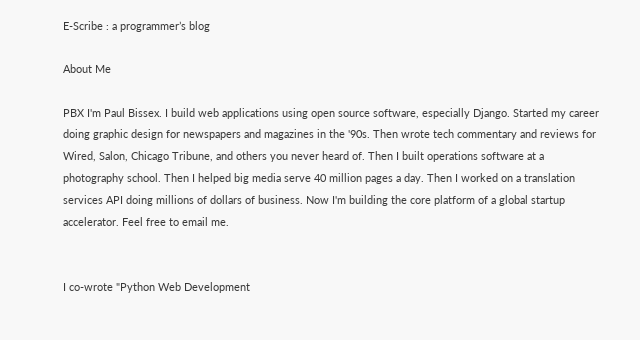E-Scribe : a programmer’s blog

About Me

PBX I'm Paul Bissex. I build web applications using open source software, especially Django. Started my career doing graphic design for newspapers and magazines in the '90s. Then wrote tech commentary and reviews for Wired, Salon, Chicago Tribune, and others you never heard of. Then I built operations software at a photography school. Then I helped big media serve 40 million pages a day. Then I worked on a translation services API doing millions of dollars of business. Now I'm building the core platform of a global startup accelerator. Feel free to email me.


I co-wrote "Python Web Development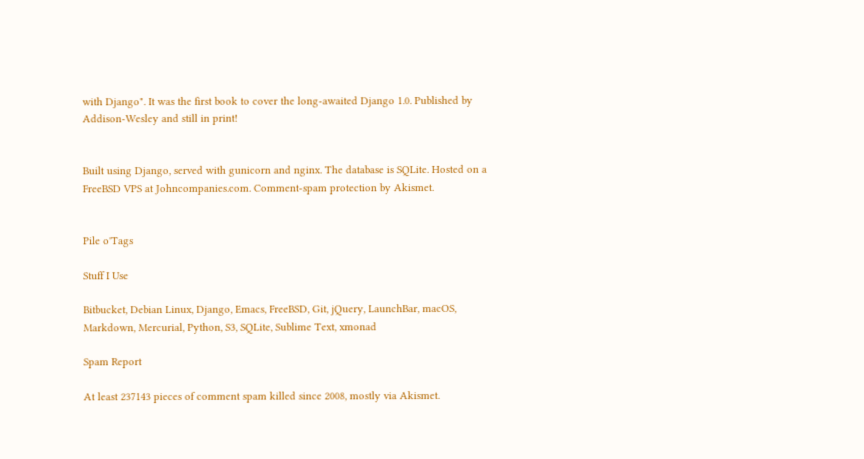with Django". It was the first book to cover the long-awaited Django 1.0. Published by Addison-Wesley and still in print!


Built using Django, served with gunicorn and nginx. The database is SQLite. Hosted on a FreeBSD VPS at Johncompanies.com. Comment-spam protection by Akismet.


Pile o'Tags

Stuff I Use

Bitbucket, Debian Linux, Django, Emacs, FreeBSD, Git, jQuery, LaunchBar, macOS, Markdown, Mercurial, Python, S3, SQLite, Sublime Text, xmonad

Spam Report

At least 237143 pieces of comment spam killed since 2008, mostly via Akismet.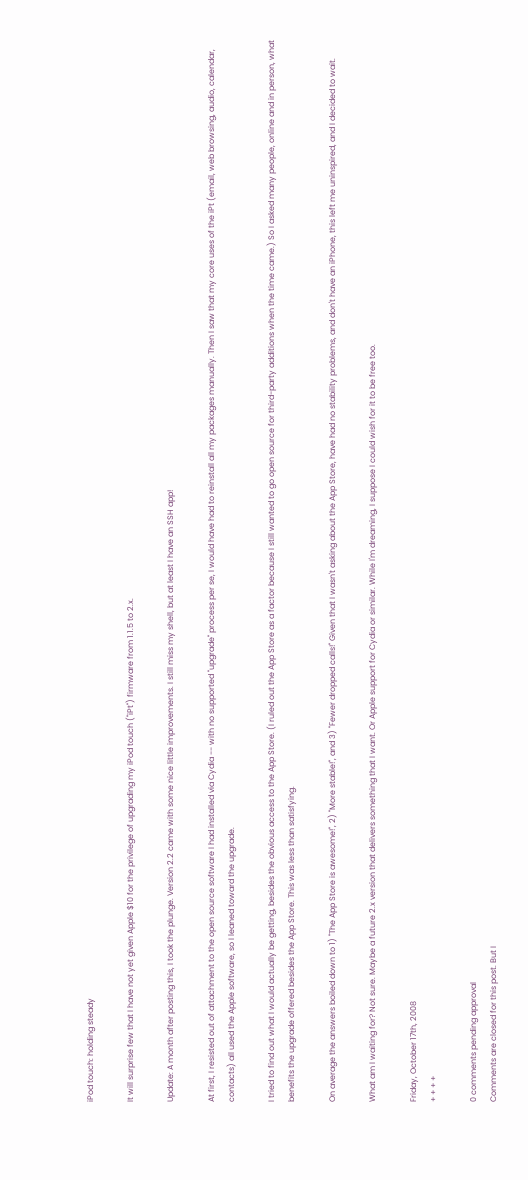iPod touch: holding steady

It will surprise few that I have not yet given Apple $10 for the privilege of upgrading my iPod touch ("iPt") firmware from 1.1.5 to 2.x.

Update: A month after posting this, I took the plunge. Version 2.2 came with some nice little improvements. I still miss my shell, but at least I have an SSH app!

At first, I resisted out of attachment to the open source software I had installed via Cydia -- with no supported "upgrade" process per se, I would have had to reinstall all my packages manually. Then I saw that my core uses of the iPt (email, web browsing, audio, calendar, contacts) all used the Apple software, so I leaned toward the upgrade.

I tried to find out what I would actually be getting, besides the obvious access to the App Store. (I ruled out the App Store as a factor because I still wanted to go open source for third-party additions when the time came.) So I asked many people, online and in person, what benefits the upgrade offered besides the App Store. This was less than satisfying.

On average the answers boiled down to 1) "The App Store is awesome!", 2) "More stable!", and 3) "Fewer dropped calls!" Given that I wasn't asking about the App Store, have had no stability problems, and don't have an iPhone, this left me uninspired, and I decided to wait.

What am I waiting for? Not sure. Maybe a future 2.x version that delivers something that I want. Or Apple support for Cydia or similar. While I'm dreaming, I suppose I could wish for it to be free too.

Friday, October 17th, 2008
+ + + +

0 comments pending approval
Comments are closed for this post. But I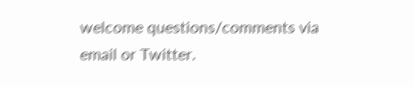welcome questions/comments via email or Twitter.